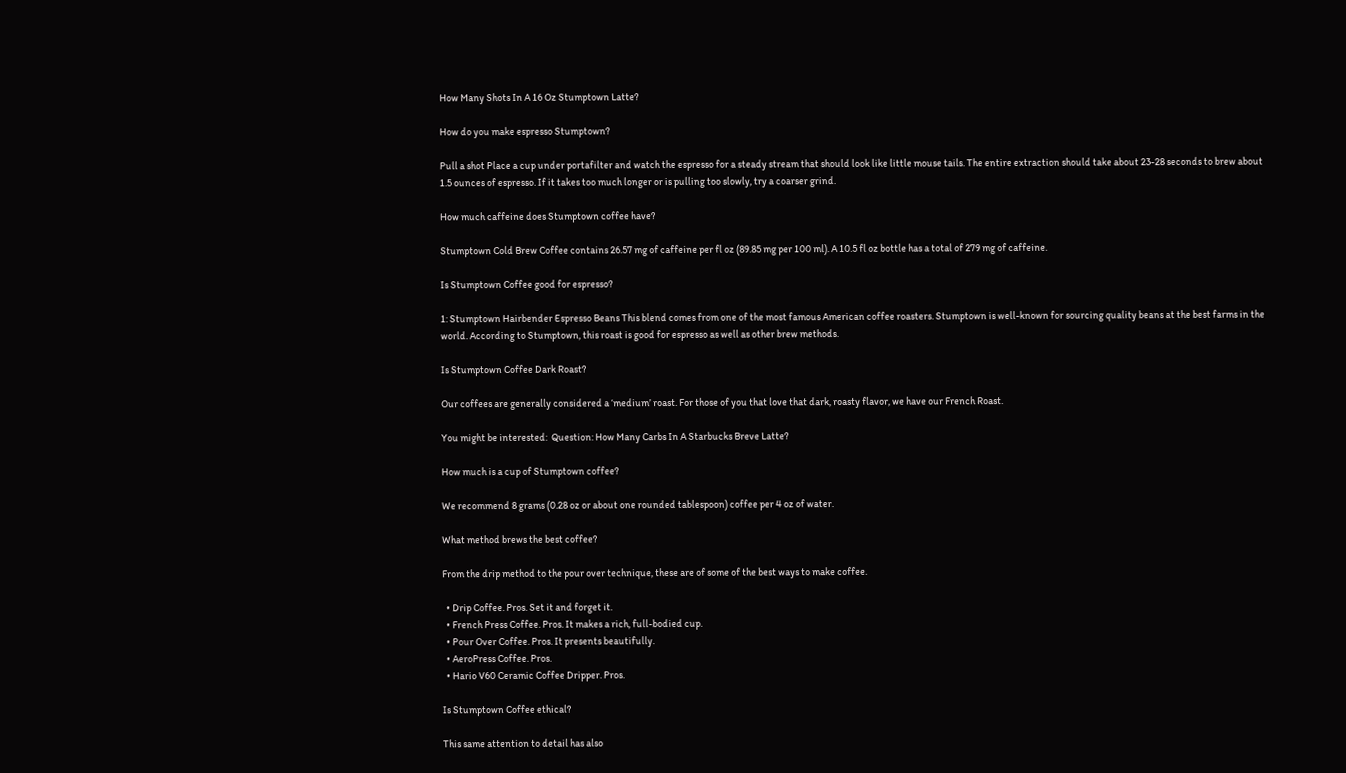How Many Shots In A 16 Oz Stumptown Latte?

How do you make espresso Stumptown?

Pull a shot Place a cup under portafilter and watch the espresso for a steady stream that should look like little mouse tails. The entire extraction should take about 23-28 seconds to brew about 1.5 ounces of espresso. If it takes too much longer or is pulling too slowly, try a coarser grind.

How much caffeine does Stumptown coffee have?

Stumptown Cold Brew Coffee contains 26.57 mg of caffeine per fl oz (89.85 mg per 100 ml). A 10.5 fl oz bottle has a total of 279 mg of caffeine.

Is Stumptown Coffee good for espresso?

1: Stumptown Hairbender Espresso Beans This blend comes from one of the most famous American coffee roasters. Stumptown is well-known for sourcing quality beans at the best farms in the world. According to Stumptown, this roast is good for espresso as well as other brew methods.

Is Stumptown Coffee Dark Roast?

Our coffees are generally considered a ‘medium’ roast. For those of you that love that dark, roasty flavor, we have our French Roast.

You might be interested:  Question: How Many Carbs In A Starbucks Breve Latte?

How much is a cup of Stumptown coffee?

We recommend 8 grams (0.28 oz or about one rounded tablespoon) coffee per 4 oz of water.

What method brews the best coffee?

From the drip method to the pour over technique, these are of some of the best ways to make coffee.

  • Drip Coffee. Pros. Set it and forget it.
  • French Press Coffee. Pros. It makes a rich, full-bodied cup.
  • Pour Over Coffee. Pros. It presents beautifully.
  • AeroPress Coffee. Pros.
  • Hario V60 Ceramic Coffee Dripper. Pros.

Is Stumptown Coffee ethical?

This same attention to detail has also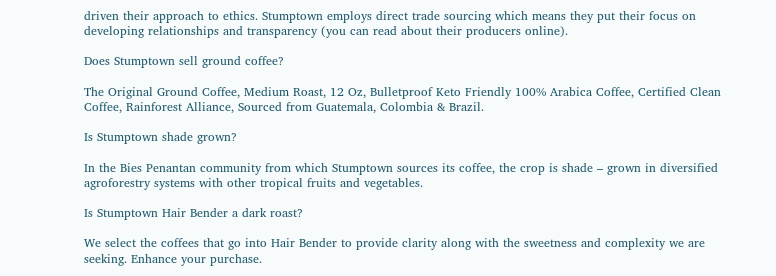driven their approach to ethics. Stumptown employs direct trade sourcing which means they put their focus on developing relationships and transparency (you can read about their producers online).

Does Stumptown sell ground coffee?

The Original Ground Coffee, Medium Roast, 12 Oz, Bulletproof Keto Friendly 100% Arabica Coffee, Certified Clean Coffee, Rainforest Alliance, Sourced from Guatemala, Colombia & Brazil.

Is Stumptown shade grown?

In the Bies Penantan community from which Stumptown sources its coffee, the crop is shade – grown in diversified agroforestry systems with other tropical fruits and vegetables.

Is Stumptown Hair Bender a dark roast?

We select the coffees that go into Hair Bender to provide clarity along with the sweetness and complexity we are seeking. Enhance your purchase.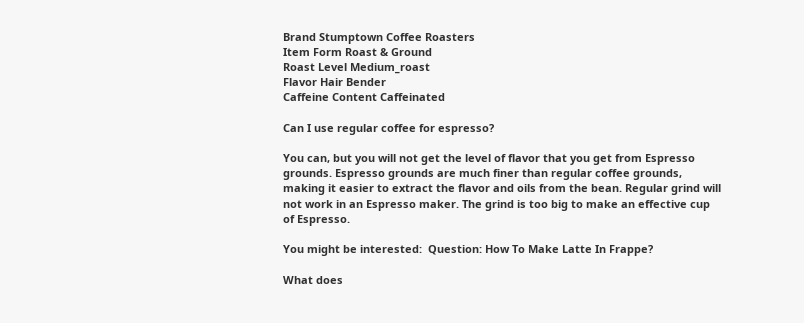Brand Stumptown Coffee Roasters
Item Form Roast & Ground
Roast Level Medium_roast
Flavor Hair Bender
Caffeine Content Caffeinated

Can I use regular coffee for espresso?

You can, but you will not get the level of flavor that you get from Espresso grounds. Espresso grounds are much finer than regular coffee grounds, making it easier to extract the flavor and oils from the bean. Regular grind will not work in an Espresso maker. The grind is too big to make an effective cup of Espresso.

You might be interested:  Question: How To Make Latte In Frappe?

What does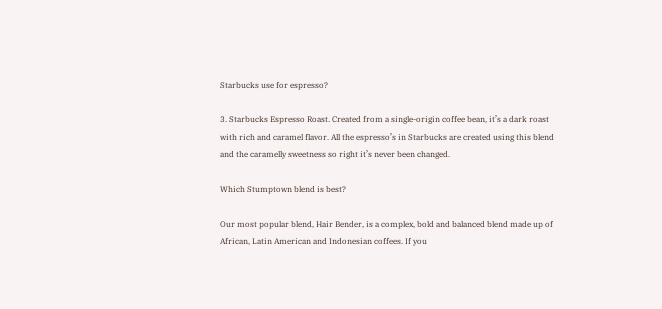Starbucks use for espresso?

3. Starbucks Espresso Roast. Created from a single-origin coffee bean, it’s a dark roast with rich and caramel flavor. All the espresso’s in Starbucks are created using this blend and the caramelly sweetness so right it’s never been changed.

Which Stumptown blend is best?

Our most popular blend, Hair Bender, is a complex, bold and balanced blend made up of African, Latin American and Indonesian coffees. If you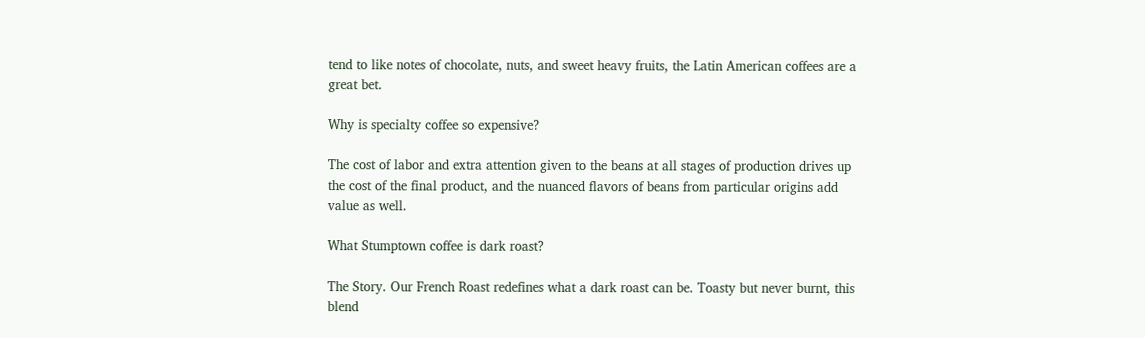tend to like notes of chocolate, nuts, and sweet heavy fruits, the Latin American coffees are a great bet.

Why is specialty coffee so expensive?

The cost of labor and extra attention given to the beans at all stages of production drives up the cost of the final product, and the nuanced flavors of beans from particular origins add value as well.

What Stumptown coffee is dark roast?

The Story. Our French Roast redefines what a dark roast can be. Toasty but never burnt, this blend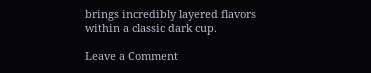brings incredibly layered flavors within a classic dark cup.

Leave a Comment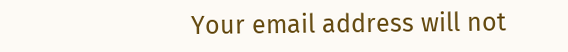Your email address will not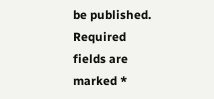be published. Required fields are marked *